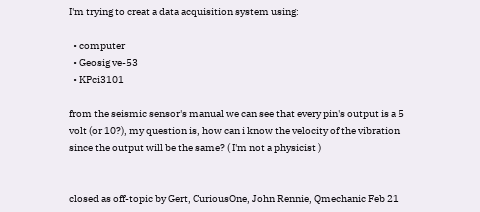I'm trying to creat a data acquisition system using:

  • computer
  • Geosig ve-53
  • KPci3101

from the seismic sensor's manual we can see that every pin's output is a 5 volt (or 10?), my question is, how can i know the velocity of the vibration since the output will be the same? ( I'm not a physicist )


closed as off-topic by Gert, CuriousOne, John Rennie, Qmechanic Feb 21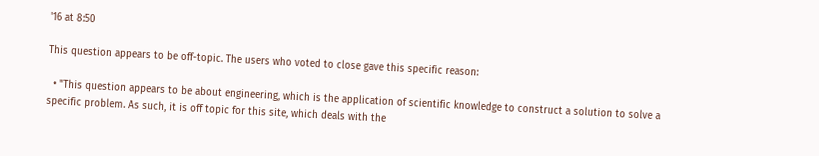'16 at 8:50

This question appears to be off-topic. The users who voted to close gave this specific reason:

  • "This question appears to be about engineering, which is the application of scientific knowledge to construct a solution to solve a specific problem. As such, it is off topic for this site, which deals with the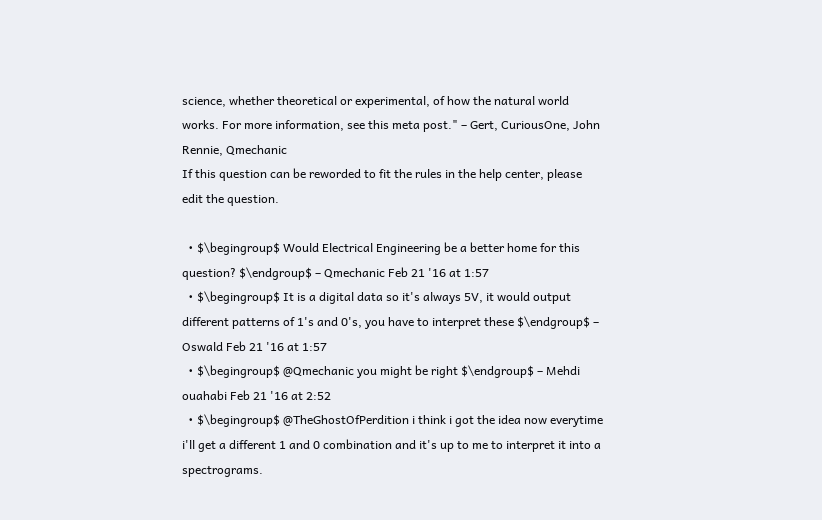science, whether theoretical or experimental, of how the natural world works. For more information, see this meta post." – Gert, CuriousOne, John Rennie, Qmechanic
If this question can be reworded to fit the rules in the help center, please edit the question.

  • $\begingroup$ Would Electrical Engineering be a better home for this question? $\endgroup$ – Qmechanic Feb 21 '16 at 1:57
  • $\begingroup$ It is a digital data so it's always 5V, it would output different patterns of 1's and 0's, you have to interpret these $\endgroup$ – Oswald Feb 21 '16 at 1:57
  • $\begingroup$ @Qmechanic you might be right $\endgroup$ – Mehdi ouahabi Feb 21 '16 at 2:52
  • $\begingroup$ @TheGhostOfPerdition i think i got the idea now everytime i'll get a different 1 and 0 combination and it's up to me to interpret it into a spectrograms.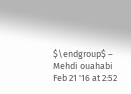$\endgroup$ – Mehdi ouahabi Feb 21 '16 at 2:52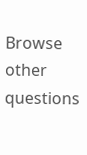Browse other questions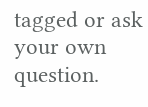tagged or ask your own question.